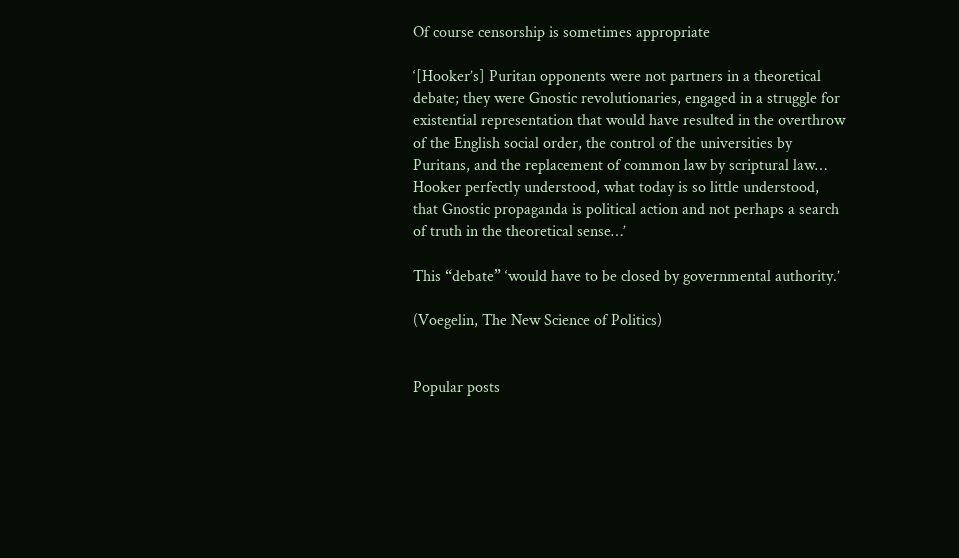Of course censorship is sometimes appropriate

‘[Hooker’s] Puritan opponents were not partners in a theoretical debate; they were Gnostic revolutionaries, engaged in a struggle for existential representation that would have resulted in the overthrow of the English social order, the control of the universities by Puritans, and the replacement of common law by scriptural law… Hooker perfectly understood, what today is so little understood, that Gnostic propaganda is political action and not perhaps a search of truth in the theoretical sense…’

This “debate” ‘would have to be closed by governmental authority.’

(Voegelin, The New Science of Politics)


Popular posts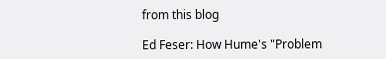from this blog

Ed Feser: How Hume's "Problem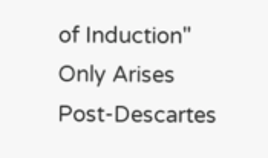of Induction" Only Arises Post-Descartes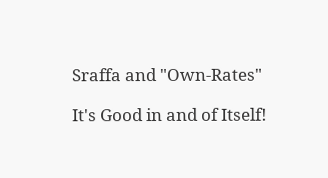Sraffa and "Own-Rates"

It's Good in and of Itself!